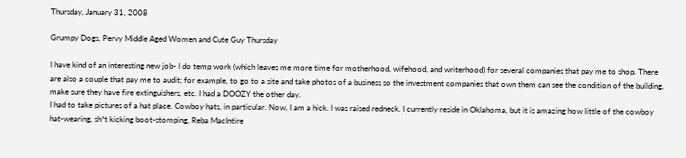Thursday, January 31, 2008

Grumpy Dogs, Pervy Middle Aged Women and Cute Guy Thursday

I have kind of an interesting new job- I do temp work (which leaves me more time for motherhood, wifehood, and writerhood) for several companies that pay me to shop. There are also a couple that pay me to audit; for example, to go to a site and take photos of a business so the investment companies that own them can see the condition of the building, make sure they have fire extinguishers, etc. I had a DOOZY the other day.
I had to take pictures of a hat place. Cowboy hats, in particular. Now, I am a hick. I was raised redneck. I currently reside in Oklahoma, but it is amazing how little of the cowboy hat-wearing, sh*t kicking boot-stomping, Reba MacIntire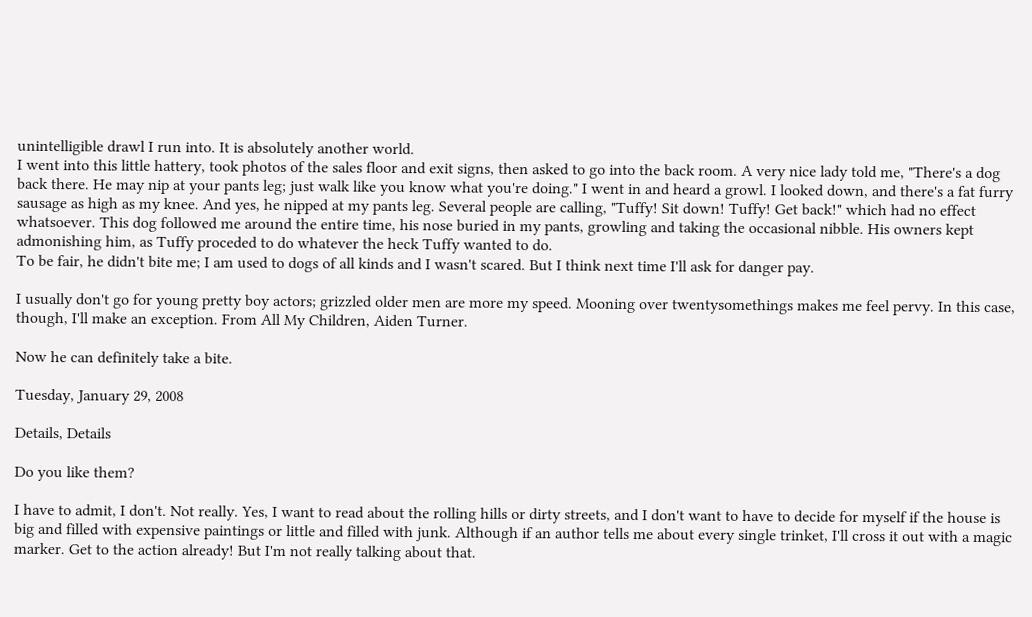unintelligible drawl I run into. It is absolutely another world.
I went into this little hattery, took photos of the sales floor and exit signs, then asked to go into the back room. A very nice lady told me, "There's a dog back there. He may nip at your pants leg; just walk like you know what you're doing." I went in and heard a growl. I looked down, and there's a fat furry sausage as high as my knee. And yes, he nipped at my pants leg. Several people are calling, "Tuffy! Sit down! Tuffy! Get back!" which had no effect whatsoever. This dog followed me around the entire time, his nose buried in my pants, growling and taking the occasional nibble. His owners kept admonishing him, as Tuffy proceded to do whatever the heck Tuffy wanted to do.
To be fair, he didn't bite me; I am used to dogs of all kinds and I wasn't scared. But I think next time I'll ask for danger pay.

I usually don't go for young pretty boy actors; grizzled older men are more my speed. Mooning over twentysomethings makes me feel pervy. In this case, though, I'll make an exception. From All My Children, Aiden Turner.

Now he can definitely take a bite.

Tuesday, January 29, 2008

Details, Details

Do you like them?

I have to admit, I don't. Not really. Yes, I want to read about the rolling hills or dirty streets, and I don't want to have to decide for myself if the house is big and filled with expensive paintings or little and filled with junk. Although if an author tells me about every single trinket, I'll cross it out with a magic marker. Get to the action already! But I'm not really talking about that.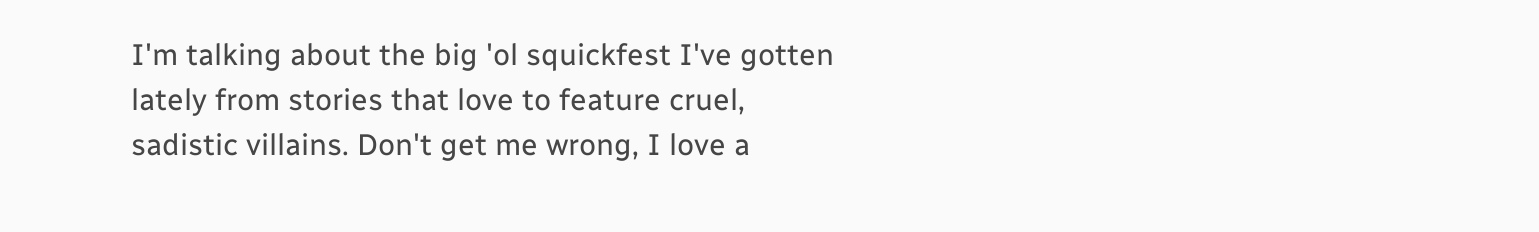I'm talking about the big 'ol squickfest I've gotten lately from stories that love to feature cruel, sadistic villains. Don't get me wrong, I love a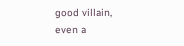good villain, even a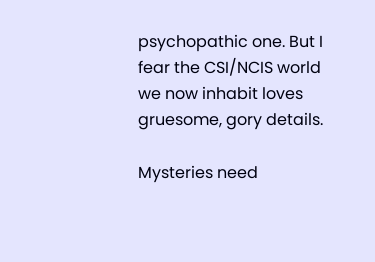psychopathic one. But I fear the CSI/NCIS world we now inhabit loves gruesome, gory details.

Mysteries need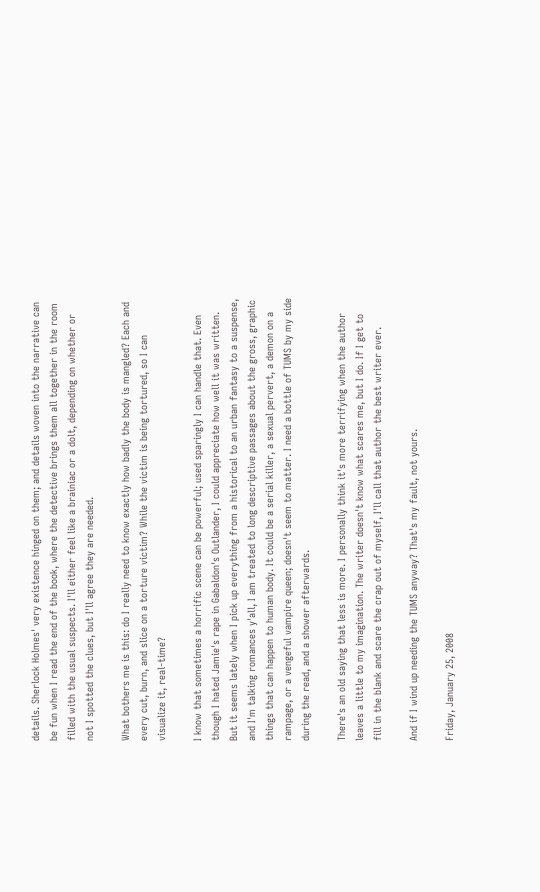details. Sherlock Holmes' very existence hinged on them; and details woven into the narrative can be fun when I read the end of the book, where the detective brings them all together in the room filled with the usual suspects. I'll either feel like a brainiac or a dolt, depending on whether or not I spotted the clues, but I'll agree they are needed.

What bothers me is this: do I really need to know exactly how badly the body is mangled? Each and every cut, burn, and slice on a torture victim? While the victim is being tortured, so I can visualize it, real-time?

I know that sometimes a horrific scene can be powerful; used sparingly I can handle that. Even though I hated Jamie's rape in Gabaldon's Outlander, I could appreciate how well it was written. But it seems lately when I pick up everything from a historical to an urban fantasy to a suspense, and I'm talking romances y'all, I am treated to long descriptive passages about the gross, graphic things that can happen to human body. It could be a serial killer, a sexual pervert, a demon on a rampage, or a vengeful vampire queen; doesn't seem to matter. I need a bottle of TUMS by my side during the read, and a shower afterwards.

There's an old saying that less is more. I personally think it's more terrifying when the author leaves a little to my imagination. The writer doesn't know what scares me, but I do. If I get to fill in the blank and scare the crap out of myself, I'll call that author the best writer ever.

And if I wind up needing the TUMS anyway? That's my fault, not yours.

Friday, January 25, 2008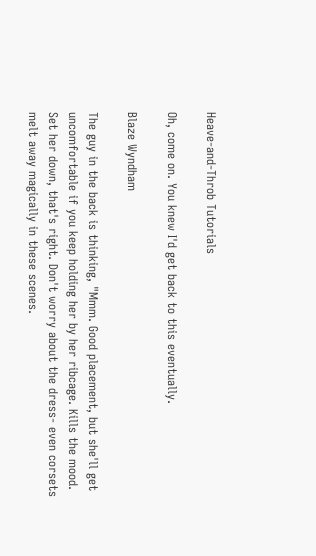Heave-and-Throb Tutorials

Oh, come on. You knew I'd get back to this eventually.

Blaze Wyndham

The guy in the back is thinking, "Mmm. Good placement, but she'll get uncomfortable if you keep holding her by her ribcage. Kills the mood. Set her down, that's right. Don't worry about the dress- even corsets melt away magically in these scenes.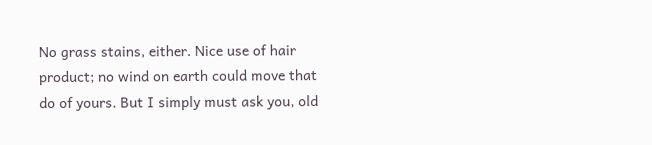No grass stains, either. Nice use of hair product; no wind on earth could move that do of yours. But I simply must ask you, old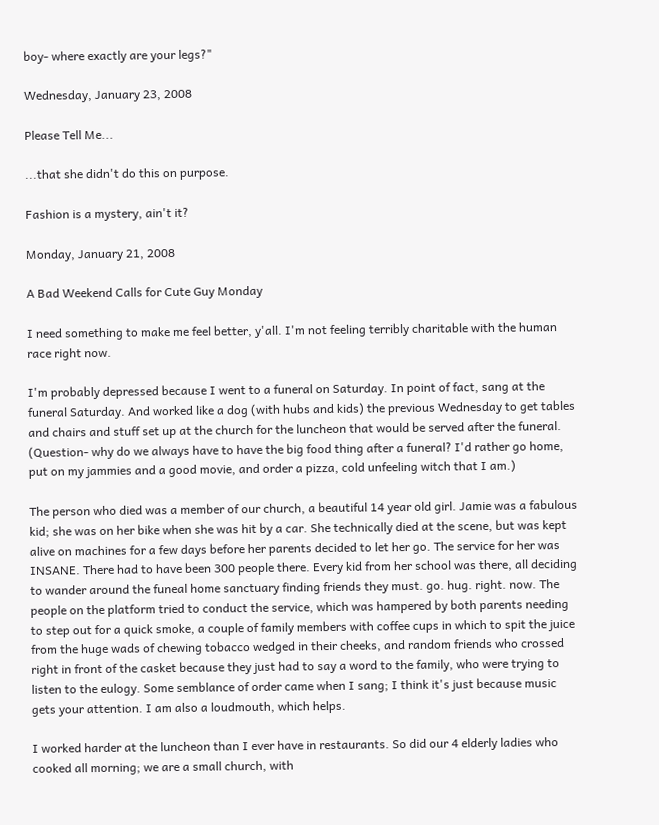boy- where exactly are your legs?"

Wednesday, January 23, 2008

Please Tell Me...

...that she didn't do this on purpose.

Fashion is a mystery, ain't it?

Monday, January 21, 2008

A Bad Weekend Calls for Cute Guy Monday

I need something to make me feel better, y'all. I'm not feeling terribly charitable with the human race right now.

I'm probably depressed because I went to a funeral on Saturday. In point of fact, sang at the funeral Saturday. And worked like a dog (with hubs and kids) the previous Wednesday to get tables and chairs and stuff set up at the church for the luncheon that would be served after the funeral. (Question- why do we always have to have the big food thing after a funeral? I'd rather go home, put on my jammies and a good movie, and order a pizza, cold unfeeling witch that I am.)

The person who died was a member of our church, a beautiful 14 year old girl. Jamie was a fabulous kid; she was on her bike when she was hit by a car. She technically died at the scene, but was kept alive on machines for a few days before her parents decided to let her go. The service for her was INSANE. There had to have been 300 people there. Every kid from her school was there, all deciding to wander around the funeal home sanctuary finding friends they must. go. hug. right. now. The people on the platform tried to conduct the service, which was hampered by both parents needing to step out for a quick smoke, a couple of family members with coffee cups in which to spit the juice from the huge wads of chewing tobacco wedged in their cheeks, and random friends who crossed right in front of the casket because they just had to say a word to the family, who were trying to listen to the eulogy. Some semblance of order came when I sang; I think it's just because music gets your attention. I am also a loudmouth, which helps.

I worked harder at the luncheon than I ever have in restaurants. So did our 4 elderly ladies who cooked all morning; we are a small church, with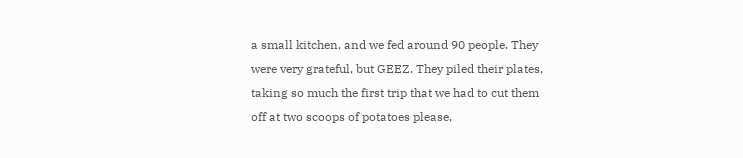a small kitchen, and we fed around 90 people. They were very grateful, but GEEZ. They piled their plates, taking so much the first trip that we had to cut them off at two scoops of potatoes please,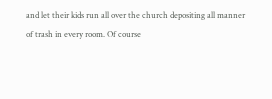and let their kids run all over the church depositing all manner of trash in every room. Of course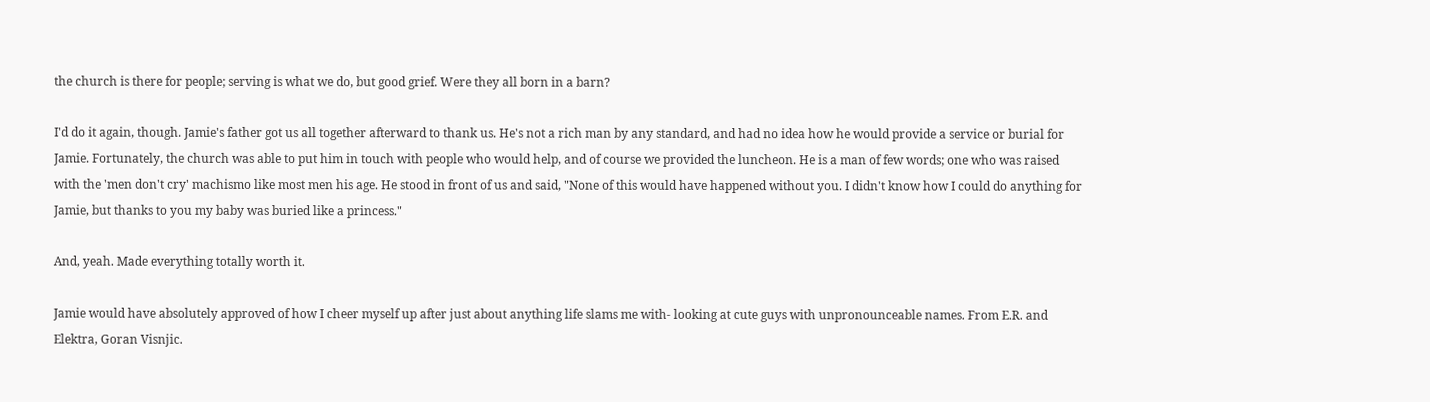the church is there for people; serving is what we do, but good grief. Were they all born in a barn?

I'd do it again, though. Jamie's father got us all together afterward to thank us. He's not a rich man by any standard, and had no idea how he would provide a service or burial for Jamie. Fortunately, the church was able to put him in touch with people who would help, and of course we provided the luncheon. He is a man of few words; one who was raised with the 'men don't cry' machismo like most men his age. He stood in front of us and said, "None of this would have happened without you. I didn't know how I could do anything for Jamie, but thanks to you my baby was buried like a princess."

And, yeah. Made everything totally worth it.

Jamie would have absolutely approved of how I cheer myself up after just about anything life slams me with- looking at cute guys with unpronounceable names. From E.R. and Elektra, Goran Visnjic.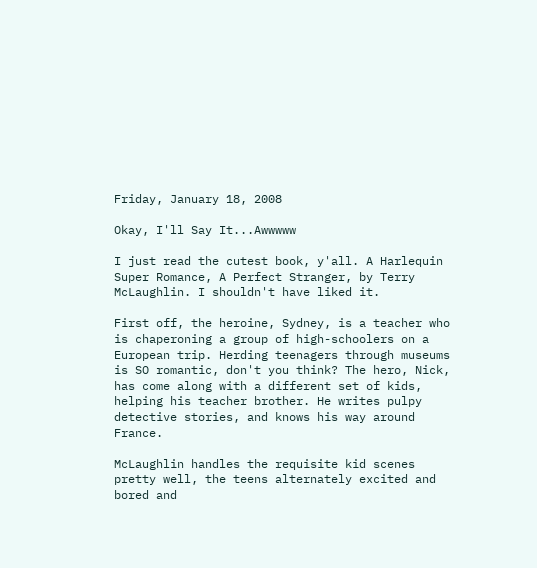Friday, January 18, 2008

Okay, I'll Say It...Awwwww

I just read the cutest book, y'all. A Harlequin Super Romance, A Perfect Stranger, by Terry McLaughlin. I shouldn't have liked it.

First off, the heroine, Sydney, is a teacher who is chaperoning a group of high-schoolers on a European trip. Herding teenagers through museums is SO romantic, don't you think? The hero, Nick, has come along with a different set of kids, helping his teacher brother. He writes pulpy detective stories, and knows his way around France.

McLaughlin handles the requisite kid scenes pretty well, the teens alternately excited and bored and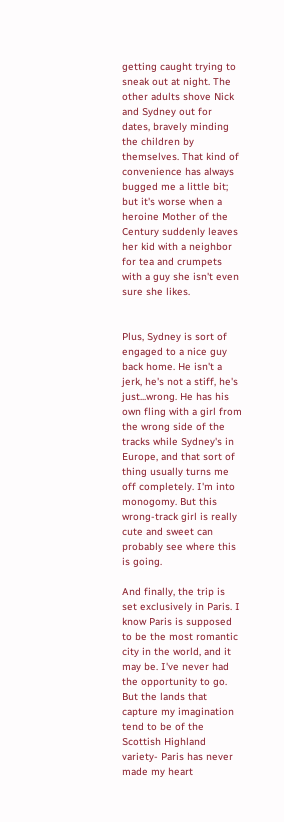getting caught trying to sneak out at night. The other adults shove Nick and Sydney out for dates, bravely minding the children by themselves. That kind of convenience has always bugged me a little bit; but it's worse when a heroine Mother of the Century suddenly leaves her kid with a neighbor for tea and crumpets with a guy she isn't even sure she likes.


Plus, Sydney is sort of engaged to a nice guy back home. He isn't a jerk, he's not a stiff, he's just...wrong. He has his own fling with a girl from the wrong side of the tracks while Sydney's in Europe, and that sort of thing usually turns me off completely. I'm into monogomy. But this wrong-track girl is really cute and sweet can probably see where this is going.

And finally, the trip is set exclusively in Paris. I know Paris is supposed to be the most romantic city in the world, and it may be. I've never had the opportunity to go. But the lands that capture my imagination tend to be of the Scottish Highland variety- Paris has never made my heart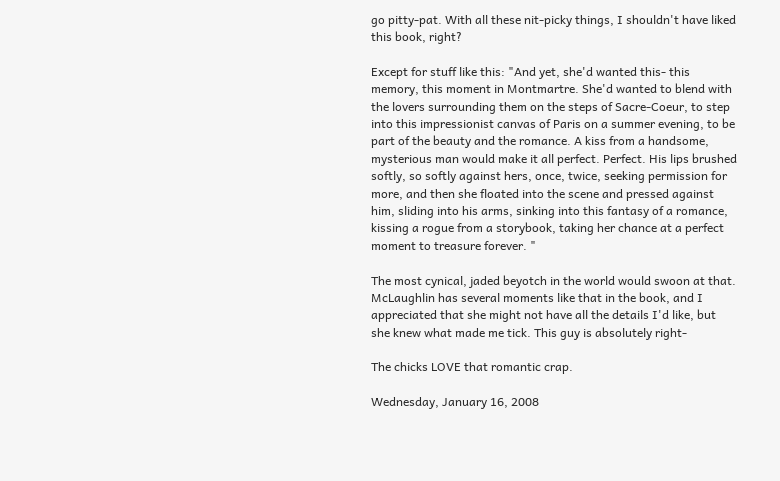go pitty-pat. With all these nit-picky things, I shouldn't have liked this book, right?

Except for stuff like this: "And yet, she'd wanted this- this memory, this moment in Montmartre. She'd wanted to blend with the lovers surrounding them on the steps of Sacre-Coeur, to step into this impressionist canvas of Paris on a summer evening, to be part of the beauty and the romance. A kiss from a handsome, mysterious man would make it all perfect. Perfect. His lips brushed softly, so softly against hers, once, twice, seeking permission for more, and then she floated into the scene and pressed against him, sliding into his arms, sinking into this fantasy of a romance, kissing a rogue from a storybook, taking her chance at a perfect moment to treasure forever. "

The most cynical, jaded beyotch in the world would swoon at that. McLaughlin has several moments like that in the book, and I appreciated that she might not have all the details I'd like, but she knew what made me tick. This guy is absolutely right-

The chicks LOVE that romantic crap.

Wednesday, January 16, 2008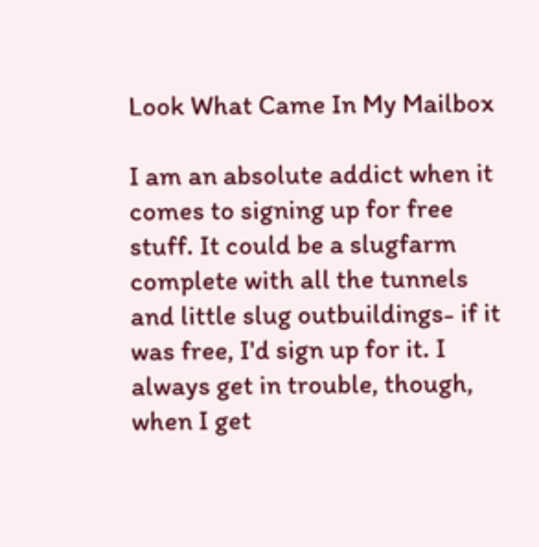Look What Came In My Mailbox

I am an absolute addict when it comes to signing up for free stuff. It could be a slugfarm complete with all the tunnels and little slug outbuildings- if it was free, I'd sign up for it. I always get in trouble, though, when I get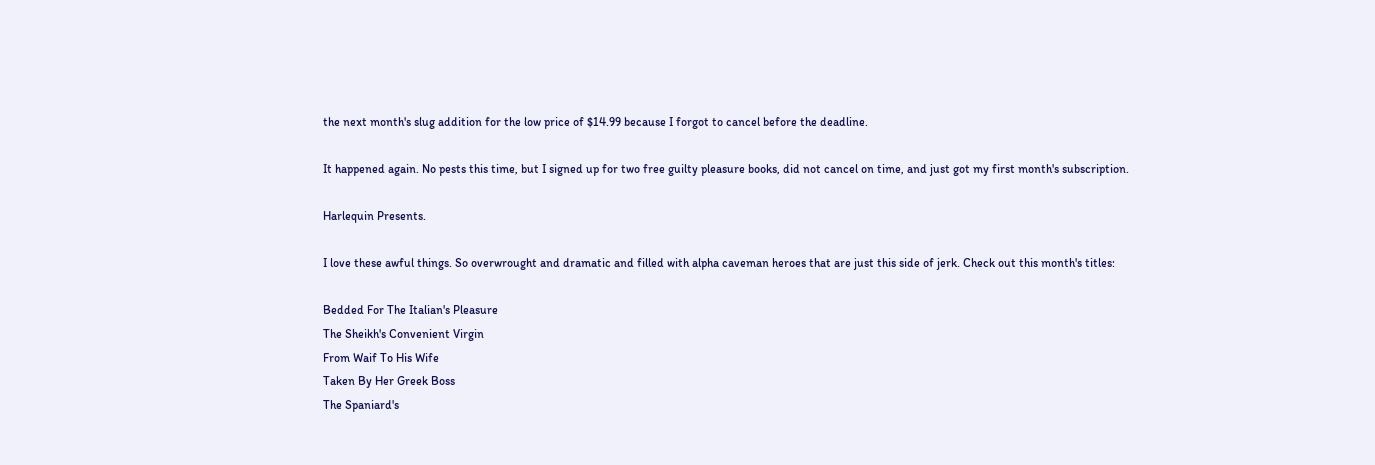the next month's slug addition for the low price of $14.99 because I forgot to cancel before the deadline.

It happened again. No pests this time, but I signed up for two free guilty pleasure books, did not cancel on time, and just got my first month's subscription.

Harlequin Presents.

I love these awful things. So overwrought and dramatic and filled with alpha caveman heroes that are just this side of jerk. Check out this month's titles:

Bedded For The Italian's Pleasure
The Sheikh's Convenient Virgin
From Waif To His Wife
Taken By Her Greek Boss
The Spaniard's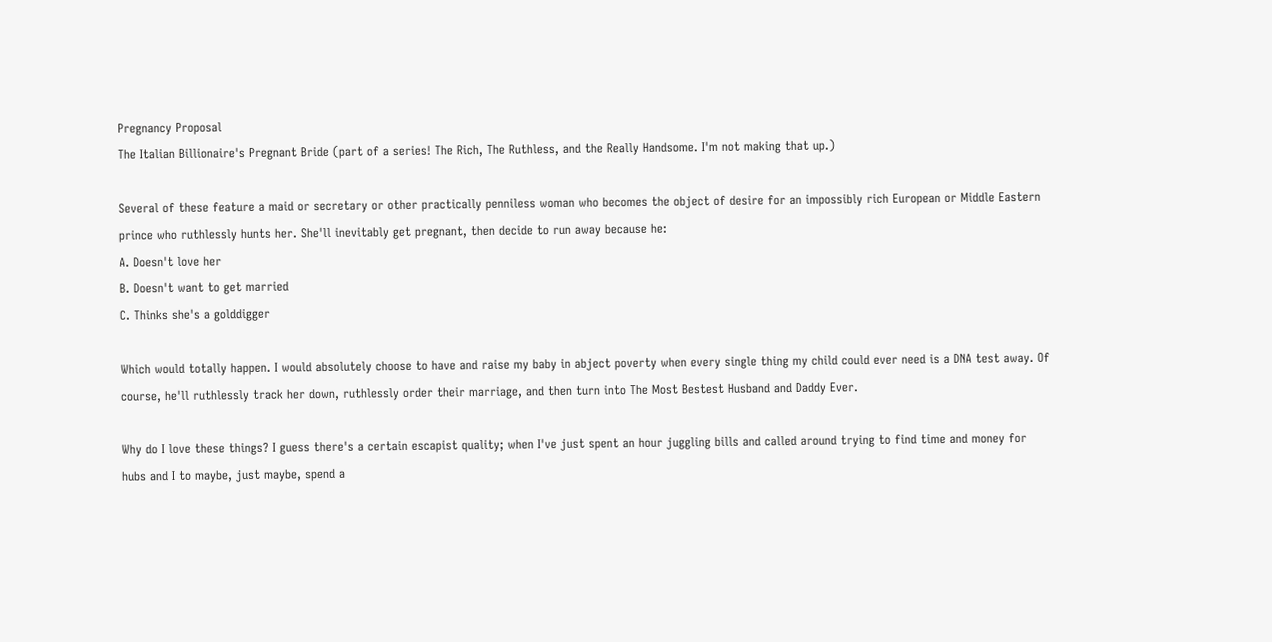Pregnancy Proposal
The Italian Billionaire's Pregnant Bride (part of a series! The Rich, The Ruthless, and the Really Handsome. I'm not making that up.)

Several of these feature a maid or secretary or other practically penniless woman who becomes the object of desire for an impossibly rich European or Middle Eastern prince who ruthlessly hunts her. She'll inevitably get pregnant, then decide to run away because he:
A. Doesn't love her
B. Doesn't want to get married
C. Thinks she's a golddigger

Which would totally happen. I would absolutely choose to have and raise my baby in abject poverty when every single thing my child could ever need is a DNA test away. Of course, he'll ruthlessly track her down, ruthlessly order their marriage, and then turn into The Most Bestest Husband and Daddy Ever.

Why do I love these things? I guess there's a certain escapist quality; when I've just spent an hour juggling bills and called around trying to find time and money for hubs and I to maybe, just maybe, spend a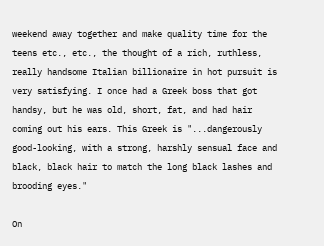weekend away together and make quality time for the teens etc., etc., the thought of a rich, ruthless, really handsome Italian billionaire in hot pursuit is very satisfying. I once had a Greek boss that got handsy, but he was old, short, fat, and had hair coming out his ears. This Greek is "...dangerously good-looking, with a strong, harshly sensual face and black, black hair to match the long black lashes and brooding eyes."

On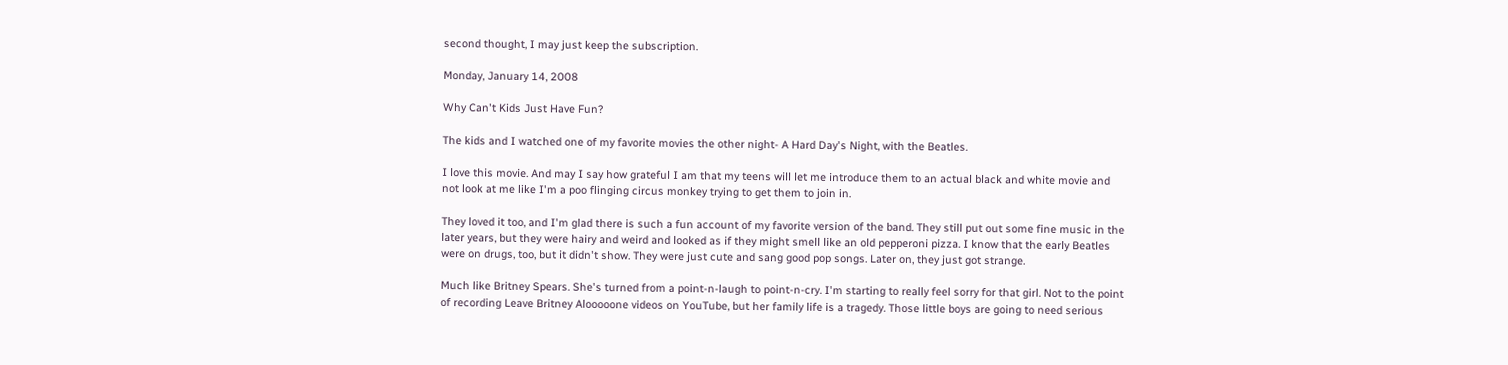second thought, I may just keep the subscription.

Monday, January 14, 2008

Why Can't Kids Just Have Fun?

The kids and I watched one of my favorite movies the other night- A Hard Day's Night, with the Beatles.

I love this movie. And may I say how grateful I am that my teens will let me introduce them to an actual black and white movie and not look at me like I'm a poo flinging circus monkey trying to get them to join in.

They loved it too, and I'm glad there is such a fun account of my favorite version of the band. They still put out some fine music in the later years, but they were hairy and weird and looked as if they might smell like an old pepperoni pizza. I know that the early Beatles were on drugs, too, but it didn't show. They were just cute and sang good pop songs. Later on, they just got strange.

Much like Britney Spears. She's turned from a point-n-laugh to point-n-cry. I'm starting to really feel sorry for that girl. Not to the point of recording Leave Britney Alooooone videos on YouTube, but her family life is a tragedy. Those little boys are going to need serious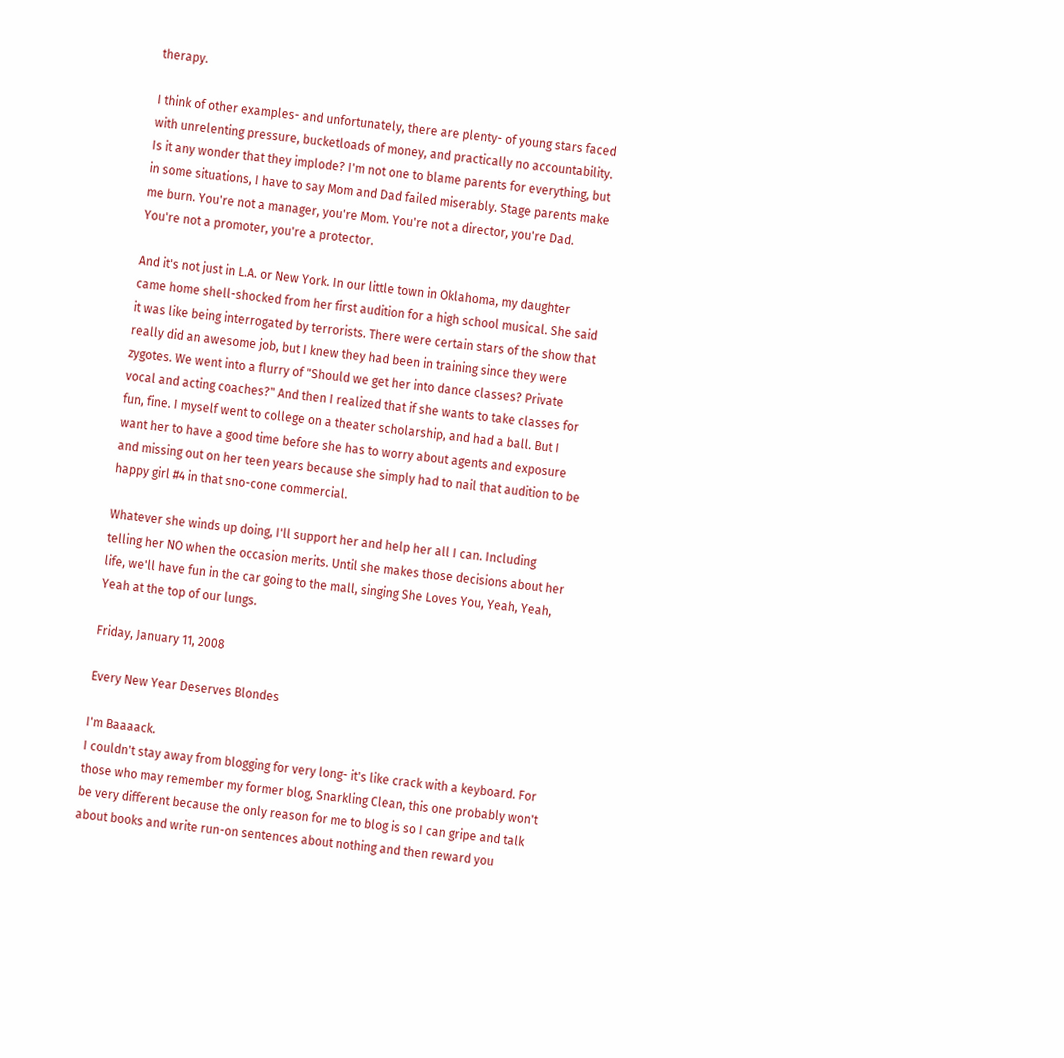therapy.

I think of other examples- and unfortunately, there are plenty- of young stars faced with unrelenting pressure, bucketloads of money, and practically no accountability. Is it any wonder that they implode? I'm not one to blame parents for everything, but in some situations, I have to say Mom and Dad failed miserably. Stage parents make me burn. You're not a manager, you're Mom. You're not a director, you're Dad. You're not a promoter, you're a protector.

And it's not just in L.A. or New York. In our little town in Oklahoma, my daughter came home shell-shocked from her first audition for a high school musical. She said it was like being interrogated by terrorists. There were certain stars of the show that really did an awesome job, but I knew they had been in training since they were zygotes. We went into a flurry of "Should we get her into dance classes? Private vocal and acting coaches?" And then I realized that if she wants to take classes for fun, fine. I myself went to college on a theater scholarship, and had a ball. But I want her to have a good time before she has to worry about agents and exposure and missing out on her teen years because she simply had to nail that audition to be happy girl #4 in that sno-cone commercial.

Whatever she winds up doing, I'll support her and help her all I can. Including telling her NO when the occasion merits. Until she makes those decisions about her life, we'll have fun in the car going to the mall, singing She Loves You, Yeah, Yeah, Yeah at the top of our lungs.

Friday, January 11, 2008

Every New Year Deserves Blondes

I'm Baaaack.
I couldn't stay away from blogging for very long- it's like crack with a keyboard. For those who may remember my former blog, Snarkling Clean, this one probably won't be very different because the only reason for me to blog is so I can gripe and talk about books and write run-on sentences about nothing and then reward you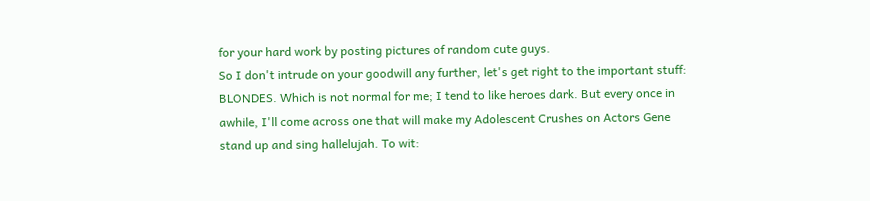for your hard work by posting pictures of random cute guys.
So I don't intrude on your goodwill any further, let's get right to the important stuff: BLONDES. Which is not normal for me; I tend to like heroes dark. But every once in awhile, I'll come across one that will make my Adolescent Crushes on Actors Gene stand up and sing hallelujah. To wit: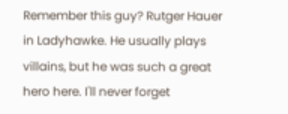Remember this guy? Rutger Hauer in Ladyhawke. He usually plays villains, but he was such a great hero here. I'll never forget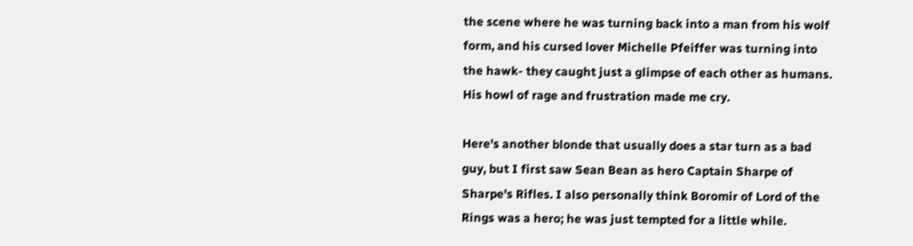the scene where he was turning back into a man from his wolf form, and his cursed lover Michelle Pfeiffer was turning into the hawk- they caught just a glimpse of each other as humans. His howl of rage and frustration made me cry.

Here's another blonde that usually does a star turn as a bad guy, but I first saw Sean Bean as hero Captain Sharpe of Sharpe's Rifles. I also personally think Boromir of Lord of the Rings was a hero; he was just tempted for a little while.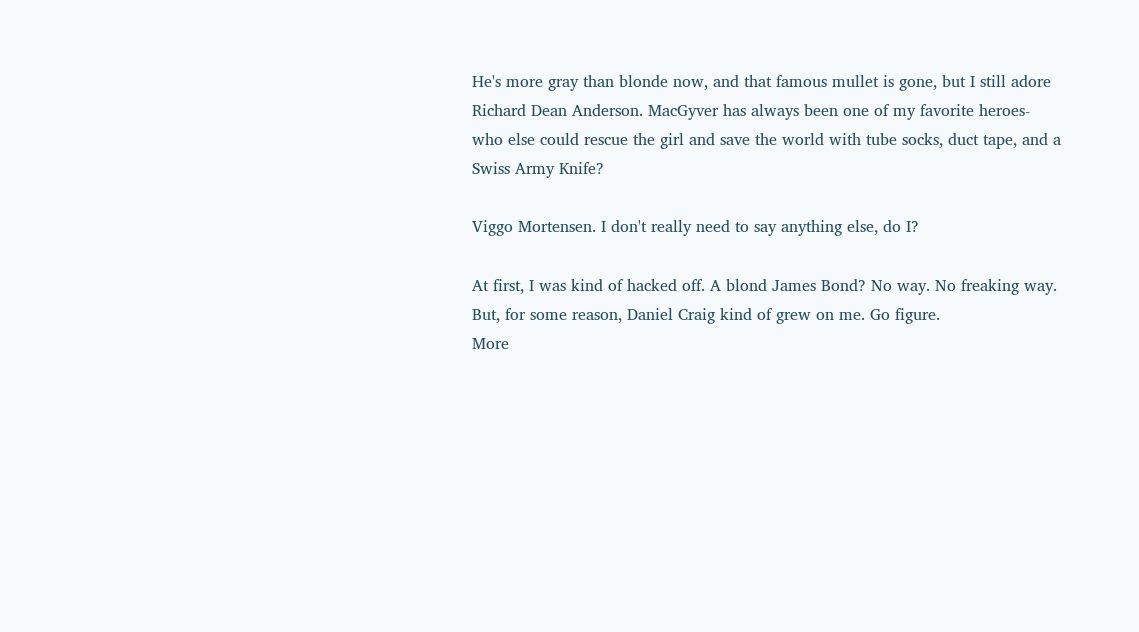He's more gray than blonde now, and that famous mullet is gone, but I still adore Richard Dean Anderson. MacGyver has always been one of my favorite heroes- who else could rescue the girl and save the world with tube socks, duct tape, and a Swiss Army Knife?

Viggo Mortensen. I don't really need to say anything else, do I?

At first, I was kind of hacked off. A blond James Bond? No way. No freaking way.
But, for some reason, Daniel Craig kind of grew on me. Go figure.
More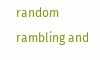random rambling and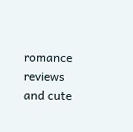romance reviews and cute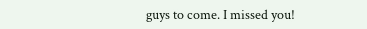guys to come. I missed you!